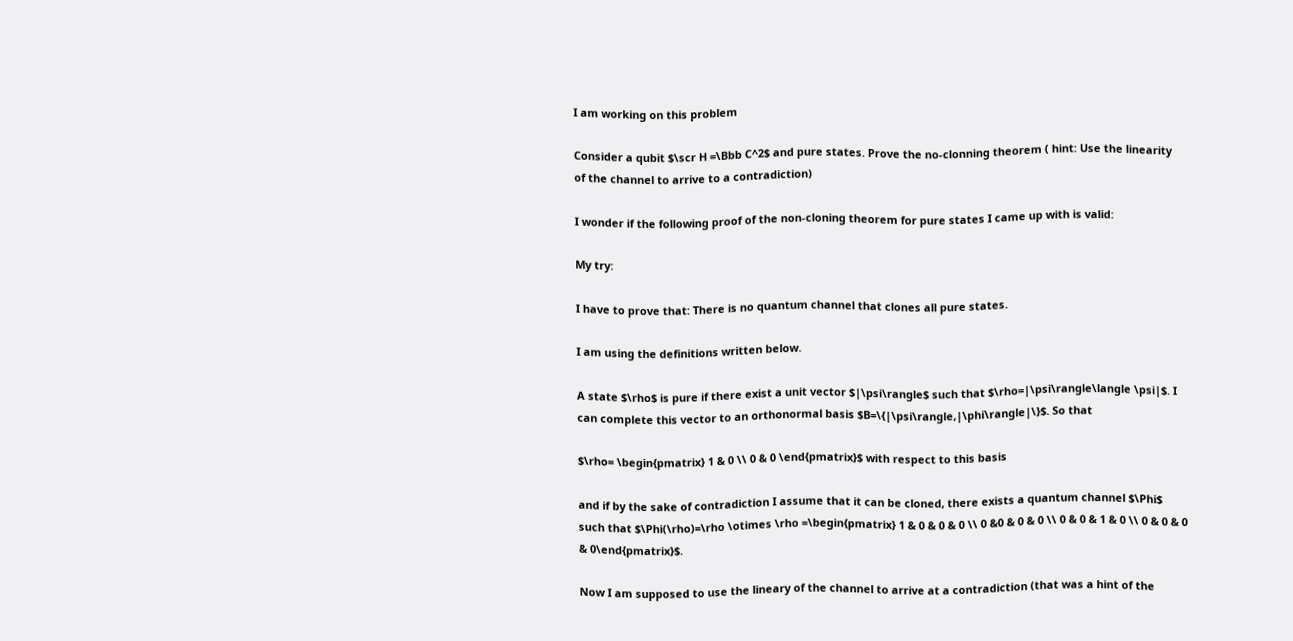I am working on this problem

Consider a qubit $\scr H =\Bbb C^2$ and pure states. Prove the no-clonning theorem ( hint: Use the linearity of the channel to arrive to a contradiction)

I wonder if the following proof of the non-cloning theorem for pure states I came up with is valid:

My try:

I have to prove that: There is no quantum channel that clones all pure states.

I am using the definitions written below.

A state $\rho$ is pure if there exist a unit vector $|\psi\rangle$ such that $\rho=|\psi\rangle\langle \psi|$. I can complete this vector to an orthonormal basis $B=\{|\psi\rangle,|\phi\rangle|\}$. So that

$\rho= \begin{pmatrix} 1 & 0 \\ 0 & 0 \end{pmatrix}$ with respect to this basis

and if by the sake of contradiction I assume that it can be cloned, there exists a quantum channel $\Phi$ such that $\Phi(\rho)=\rho \otimes \rho =\begin{pmatrix} 1 & 0 & 0 & 0 \\ 0 &0 & 0 & 0 \\ 0 & 0 & 1 & 0 \\ 0 & 0 & 0 & 0\end{pmatrix}$.

Now I am supposed to use the lineary of the channel to arrive at a contradiction (that was a hint of the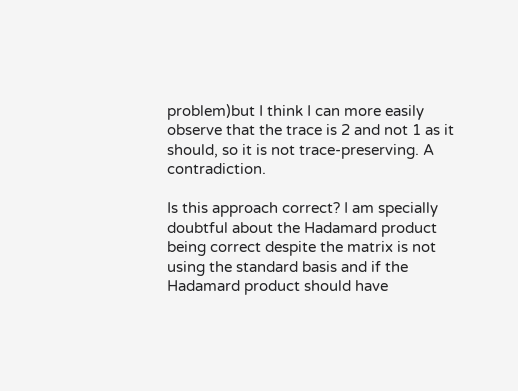problem)but I think I can more easily observe that the trace is 2 and not 1 as it should, so it is not trace-preserving. A contradiction.

Is this approach correct? I am specially doubtful about the Hadamard product being correct despite the matrix is not using the standard basis and if the Hadamard product should have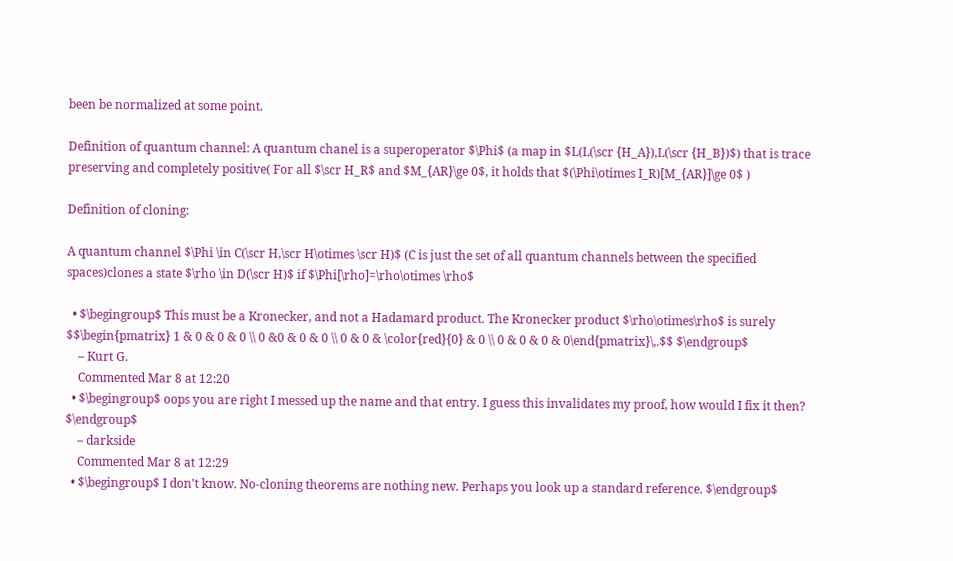been be normalized at some point.

Definition of quantum channel: A quantum chanel is a superoperator $\Phi$ (a map in $L(L(\scr {H_A}),L(\scr {H_B})$) that is trace preserving and completely positive( For all $\scr H_R$ and $M_{AR}\ge 0$, it holds that $(\Phi\otimes I_R)[M_{AR}]\ge 0$ )

Definition of cloning:

A quantum channel $\Phi \in C(\scr H,\scr H\otimes \scr H)$ (C is just the set of all quantum channels between the specified spaces)clones a state $\rho \in D(\scr H)$ if $\Phi[\rho]=\rho\otimes \rho$

  • $\begingroup$ This must be a Kronecker, and not a Hadamard product. The Kronecker product $\rho\otimes\rho$ is surely $$\begin{pmatrix} 1 & 0 & 0 & 0 \\ 0 &0 & 0 & 0 \\ 0 & 0 & \color{red}{0} & 0 \\ 0 & 0 & 0 & 0\end{pmatrix}\,.$$ $\endgroup$
    – Kurt G.
    Commented Mar 8 at 12:20
  • $\begingroup$ oops you are right I messed up the name and that entry. I guess this invalidates my proof, how would I fix it then? $\endgroup$
    – darkside
    Commented Mar 8 at 12:29
  • $\begingroup$ I don't know. No-cloning theorems are nothing new. Perhaps you look up a standard reference. $\endgroup$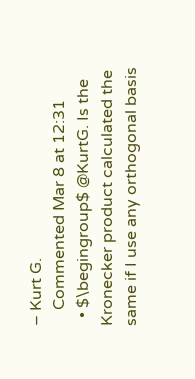– Kurt G.
    Commented Mar 8 at 12:31
  • $\begingroup$ @KurtG. Is the Kronecker product calculated the same if I use any orthogonal basis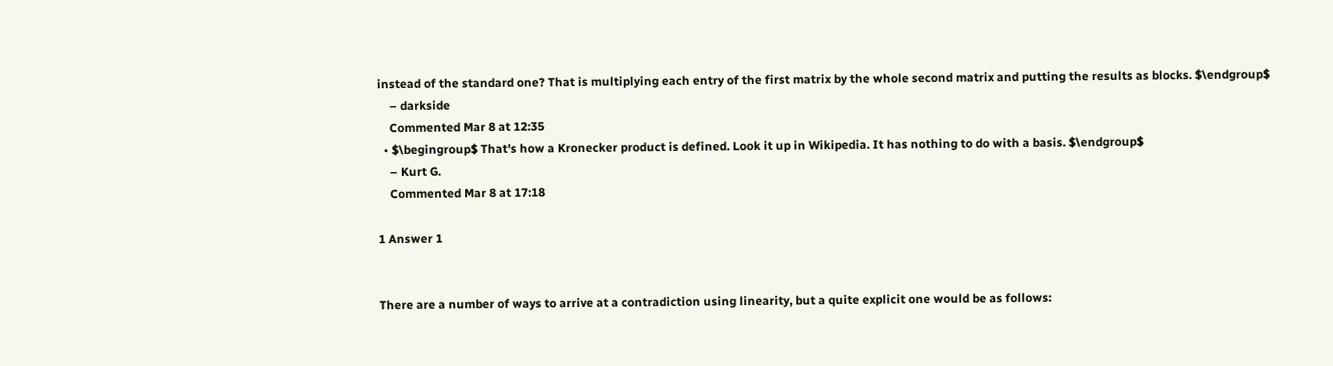instead of the standard one? That is multiplying each entry of the first matrix by the whole second matrix and putting the results as blocks. $\endgroup$
    – darkside
    Commented Mar 8 at 12:35
  • $\begingroup$ That's how a Kronecker product is defined. Look it up in Wikipedia. It has nothing to do with a basis. $\endgroup$
    – Kurt G.
    Commented Mar 8 at 17:18

1 Answer 1


There are a number of ways to arrive at a contradiction using linearity, but a quite explicit one would be as follows: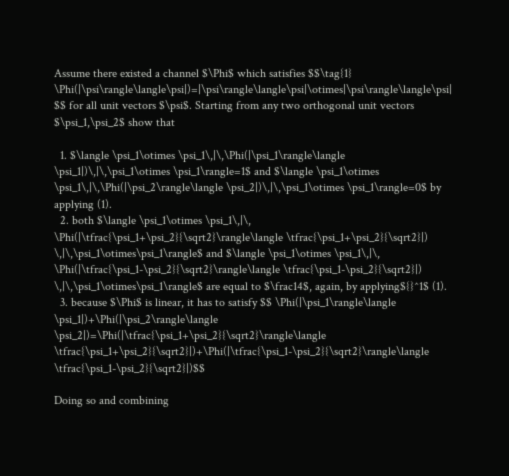Assume there existed a channel $\Phi$ which satisfies $$\tag{1} \Phi(|\psi\rangle\langle\psi|)=|\psi\rangle\langle\psi|\otimes|\psi\rangle\langle\psi| $$ for all unit vectors $\psi$. Starting from any two orthogonal unit vectors $\psi_1,\psi_2$ show that

  1. $\langle \psi_1\otimes \psi_1\,|\,\Phi(|\psi_1\rangle\langle \psi_1|)\,|\,\psi_1\otimes \psi_1\rangle=1$ and $\langle \psi_1\otimes \psi_1\,|\,\Phi(|\psi_2\rangle\langle \psi_2|)\,|\,\psi_1\otimes \psi_1\rangle=0$ by applying (1).
  2. both $\langle \psi_1\otimes \psi_1\,|\, \Phi(|\tfrac{\psi_1+\psi_2}{\sqrt2}\rangle\langle \tfrac{\psi_1+\psi_2}{\sqrt2}|) \,|\,\psi_1\otimes\psi_1\rangle$ and $\langle \psi_1\otimes \psi_1\,|\, \Phi(|\tfrac{\psi_1-\psi_2}{\sqrt2}\rangle\langle \tfrac{\psi_1-\psi_2}{\sqrt2}|) \,|\,\psi_1\otimes\psi_1\rangle$ are equal to $\frac14$, again, by applying${}^1$ (1).
  3. because $\Phi$ is linear, it has to satisfy $$ \Phi(|\psi_1\rangle\langle \psi_1|)+\Phi(|\psi_2\rangle\langle \psi_2|)=\Phi(|\tfrac{\psi_1+\psi_2}{\sqrt2}\rangle\langle \tfrac{\psi_1+\psi_2}{\sqrt2}|)+\Phi(|\tfrac{\psi_1-\psi_2}{\sqrt2}\rangle\langle \tfrac{\psi_1-\psi_2}{\sqrt2}|)$$

Doing so and combining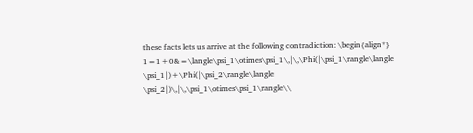these facts lets us arrive at the following contradiction: \begin{align*} 1=1+0&=\langle\psi_1\otimes\psi_1\,|\,\Phi(|\psi_1\rangle\langle \psi_1|)+\Phi(|\psi_2\rangle\langle \psi_2|)\,|\,\psi_1\otimes\psi_1\rangle\\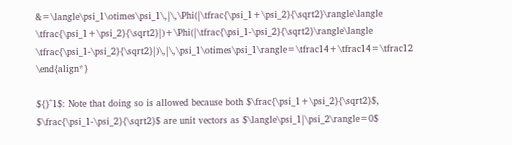&=\langle\psi_1\otimes\psi_1\,|\,\Phi(|\tfrac{\psi_1+\psi_2}{\sqrt2}\rangle\langle \tfrac{\psi_1+\psi_2}{\sqrt2}|)+\Phi(|\tfrac{\psi_1-\psi_2}{\sqrt2}\rangle\langle \tfrac{\psi_1-\psi_2}{\sqrt2}|)\,|\,\psi_1\otimes\psi_1\rangle=\tfrac14+\tfrac14=\tfrac12 \end{align*}

${}^1$: Note that doing so is allowed because both $\frac{\psi_1+\psi_2}{\sqrt2}$, $\frac{\psi_1-\psi_2}{\sqrt2}$ are unit vectors as $\langle\psi_1|\psi_2\rangle=0$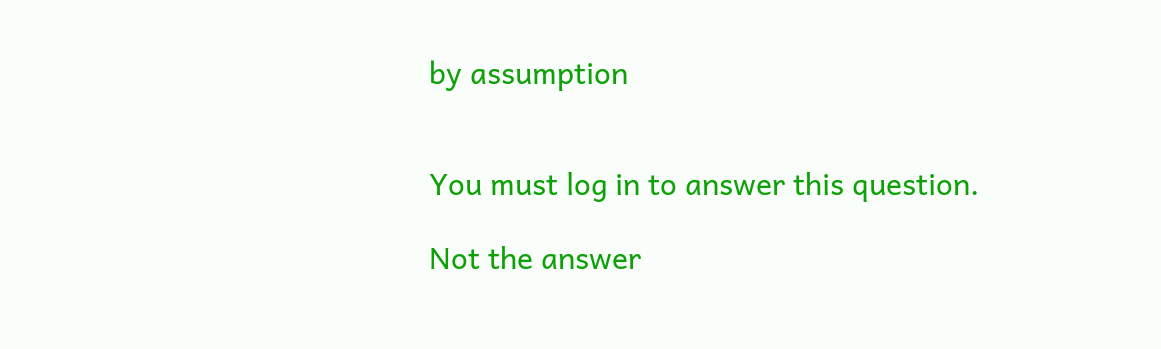by assumption


You must log in to answer this question.

Not the answer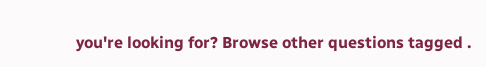you're looking for? Browse other questions tagged .